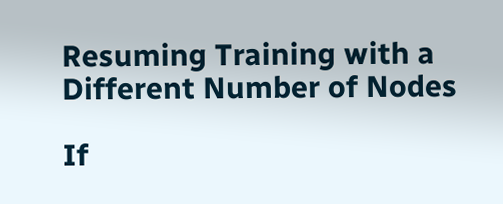Resuming Training with a Different Number of Nodes

If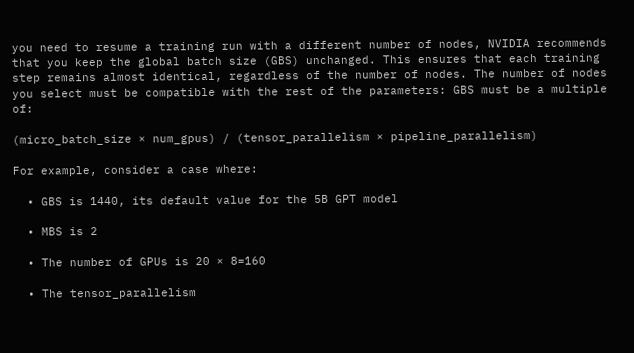you need to resume a training run with a different number of nodes, NVIDIA recommends that you keep the global batch size (GBS) unchanged. This ensures that each training step remains almost identical, regardless of the number of nodes. The number of nodes you select must be compatible with the rest of the parameters: GBS must be a multiple of:

(micro_batch_size × num_gpus) / (tensor_parallelism × pipeline_parallelism)

For example, consider a case where:

  • GBS is 1440, its default value for the 5B GPT model

  • MBS is 2

  • The number of GPUs is 20 × 8=160

  • The tensor_parallelism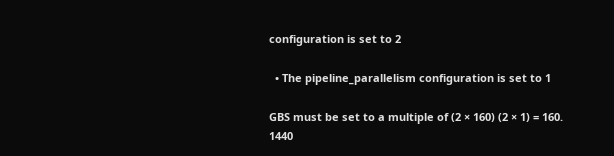configuration is set to 2

  • The pipeline_parallelism configuration is set to 1

GBS must be set to a multiple of (2 × 160) (2 × 1) = 160. 1440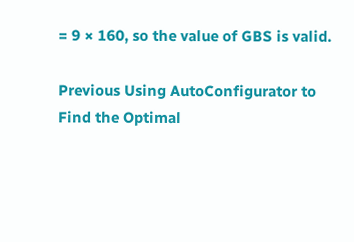= 9 × 160, so the value of GBS is valid.

Previous Using AutoConfigurator to Find the Optimal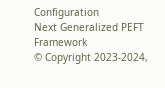Configuration
Next Generalized PEFT Framework
© Copyright 2023-2024,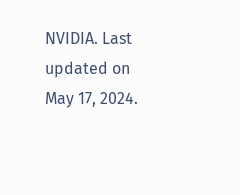NVIDIA. Last updated on May 17, 2024.